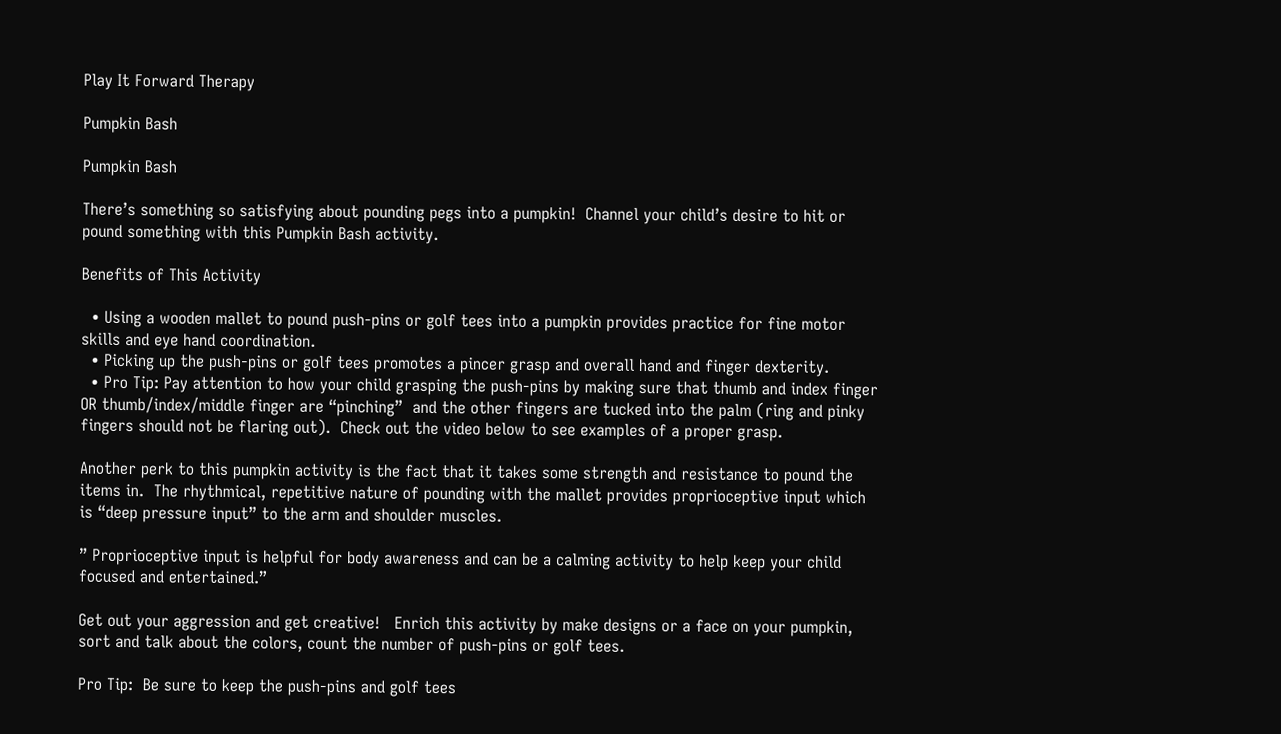Play It Forward Therapy

Pumpkin Bash

Pumpkin Bash

There’s something so satisfying about pounding pegs into a pumpkin!  Channel your child’s desire to hit or pound something with this Pumpkin Bash activity.

Benefits of This Activity

  • Using a wooden mallet to pound push-pins or golf tees into a pumpkin provides practice for fine motor skills and eye hand coordination.
  • Picking up the push-pins or golf tees promotes a pincer grasp and overall hand and finger dexterity.
  • Pro Tip: Pay attention to how your child grasping the push-pins by making sure that thumb and index finger OR thumb/index/middle finger are “pinching”  and the other fingers are tucked into the palm (ring and pinky fingers should not be flaring out).  Check out the video below to see examples of a proper grasp.

Another perk to this pumpkin activity is the fact that it takes some strength and resistance to pound the items in.  The rhythmical, repetitive nature of pounding with the mallet provides proprioceptive input which is “deep pressure input” to the arm and shoulder muscles.

” Proprioceptive input is helpful for body awareness and can be a calming activity to help keep your child focused and entertained.”

Get out your aggression and get creative!   Enrich this activity by make designs or a face on your pumpkin, sort and talk about the colors, count the number of push-pins or golf tees.

Pro Tip:  Be sure to keep the push-pins and golf tees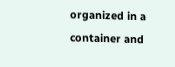organized in a container and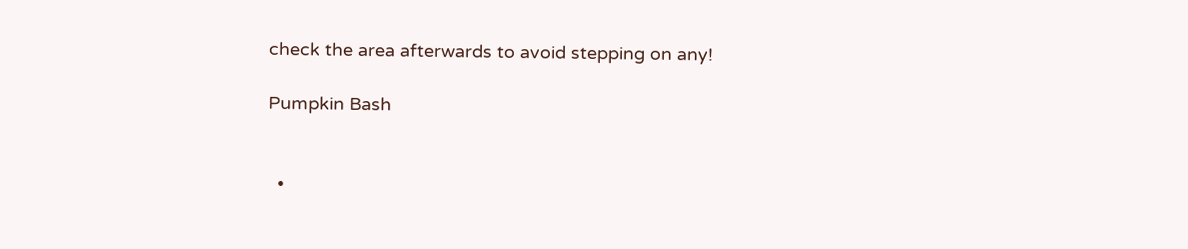check the area afterwards to avoid stepping on any!

Pumpkin Bash


  •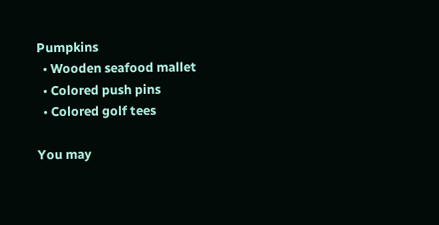Pumpkins
  • Wooden seafood mallet
  • Colored push pins
  • Colored golf tees

You may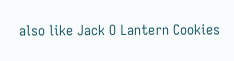also like Jack O Lantern Cookies